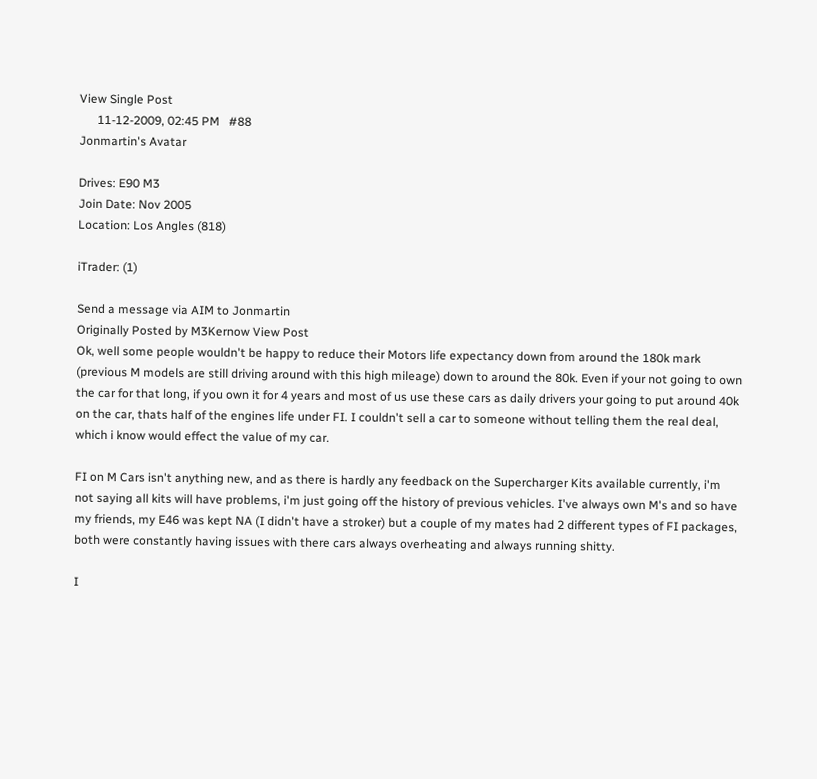View Single Post
      11-12-2009, 02:45 PM   #88
Jonmartin's Avatar

Drives: E90 M3
Join Date: Nov 2005
Location: Los Angles (818)

iTrader: (1)

Send a message via AIM to Jonmartin
Originally Posted by M3Kernow View Post
Ok, well some people wouldn't be happy to reduce their Motors life expectancy down from around the 180k mark (previous M models are still driving around with this high mileage) down to around the 80k. Even if your not going to own the car for that long, if you own it for 4 years and most of us use these cars as daily drivers your going to put around 40k on the car, thats half of the engines life under FI. I couldn't sell a car to someone without telling them the real deal, which i know would effect the value of my car.

FI on M Cars isn't anything new, and as there is hardly any feedback on the Supercharger Kits available currently, i'm not saying all kits will have problems, i'm just going off the history of previous vehicles. I've always own M's and so have my friends, my E46 was kept NA (I didn't have a stroker) but a couple of my mates had 2 different types of FI packages, both were constantly having issues with there cars always overheating and always running shitty.

I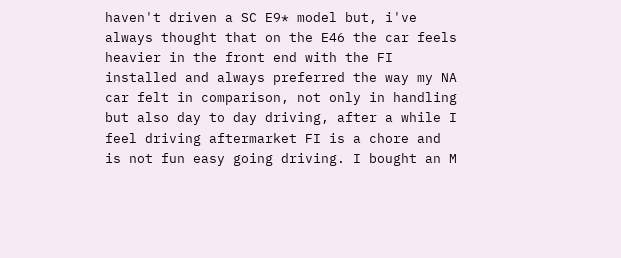haven't driven a SC E9* model but, i've always thought that on the E46 the car feels heavier in the front end with the FI installed and always preferred the way my NA car felt in comparison, not only in handling but also day to day driving, after a while I feel driving aftermarket FI is a chore and is not fun easy going driving. I bought an M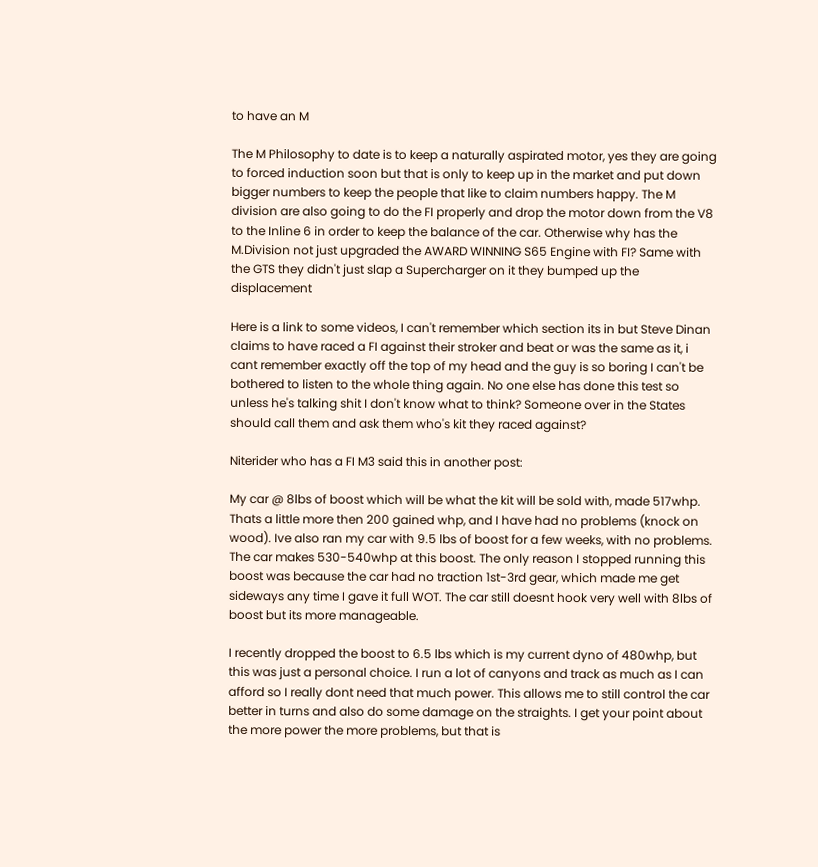to have an M

The M Philosophy to date is to keep a naturally aspirated motor, yes they are going to forced induction soon but that is only to keep up in the market and put down bigger numbers to keep the people that like to claim numbers happy. The M division are also going to do the FI properly and drop the motor down from the V8 to the Inline 6 in order to keep the balance of the car. Otherwise why has the M.Division not just upgraded the AWARD WINNING S65 Engine with FI? Same with the GTS they didn't just slap a Supercharger on it they bumped up the displacement

Here is a link to some videos, I can't remember which section its in but Steve Dinan claims to have raced a FI against their stroker and beat or was the same as it, i cant remember exactly off the top of my head and the guy is so boring I can't be bothered to listen to the whole thing again. No one else has done this test so unless he's talking shit I don't know what to think? Someone over in the States should call them and ask them who's kit they raced against?

Niterider who has a FI M3 said this in another post:

My car @ 8lbs of boost which will be what the kit will be sold with, made 517whp. Thats a little more then 200 gained whp, and I have had no problems (knock on wood). Ive also ran my car with 9.5 lbs of boost for a few weeks, with no problems. The car makes 530-540whp at this boost. The only reason I stopped running this boost was because the car had no traction 1st-3rd gear, which made me get sideways any time I gave it full WOT. The car still doesnt hook very well with 8lbs of boost but its more manageable.

I recently dropped the boost to 6.5 lbs which is my current dyno of 480whp, but this was just a personal choice. I run a lot of canyons and track as much as I can afford so I really dont need that much power. This allows me to still control the car better in turns and also do some damage on the straights. I get your point about the more power the more problems, but that is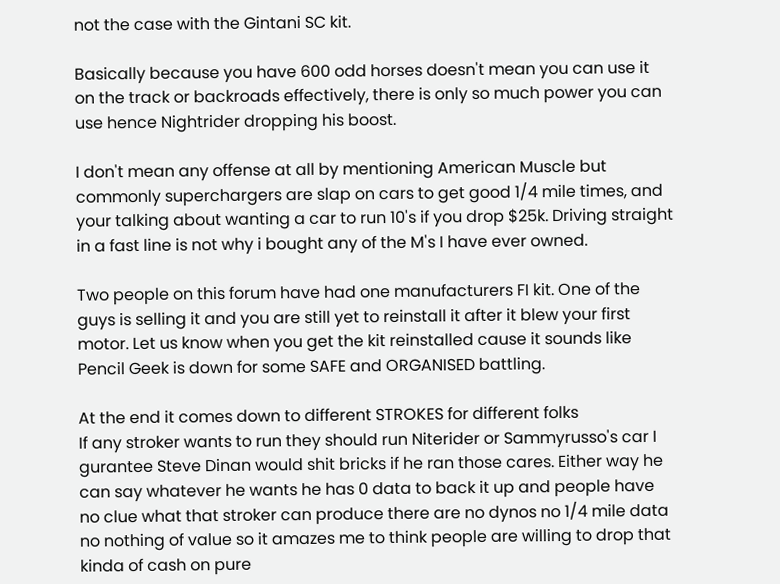not the case with the Gintani SC kit.

Basically because you have 600 odd horses doesn't mean you can use it on the track or backroads effectively, there is only so much power you can use hence Nightrider dropping his boost.

I don't mean any offense at all by mentioning American Muscle but commonly superchargers are slap on cars to get good 1/4 mile times, and your talking about wanting a car to run 10's if you drop $25k. Driving straight in a fast line is not why i bought any of the M's I have ever owned.

Two people on this forum have had one manufacturers FI kit. One of the guys is selling it and you are still yet to reinstall it after it blew your first motor. Let us know when you get the kit reinstalled cause it sounds like Pencil Geek is down for some SAFE and ORGANISED battling.

At the end it comes down to different STROKES for different folks
If any stroker wants to run they should run Niterider or Sammyrusso's car I gurantee Steve Dinan would shit bricks if he ran those cares. Either way he can say whatever he wants he has 0 data to back it up and people have no clue what that stroker can produce there are no dynos no 1/4 mile data no nothing of value so it amazes me to think people are willing to drop that kinda of cash on pure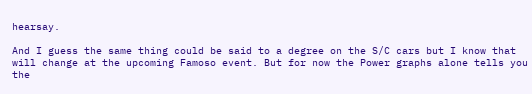hearsay.

And I guess the same thing could be said to a degree on the S/C cars but I know that will change at the upcoming Famoso event. But for now the Power graphs alone tells you the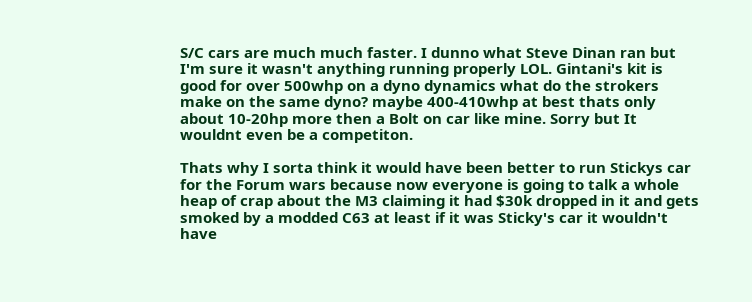S/C cars are much much faster. I dunno what Steve Dinan ran but I'm sure it wasn't anything running properly LOL. Gintani's kit is good for over 500whp on a dyno dynamics what do the strokers make on the same dyno? maybe 400-410whp at best thats only about 10-20hp more then a Bolt on car like mine. Sorry but It wouldnt even be a competiton.

Thats why I sorta think it would have been better to run Stickys car for the Forum wars because now everyone is going to talk a whole heap of crap about the M3 claiming it had $30k dropped in it and gets smoked by a modded C63 at least if it was Sticky's car it wouldn't have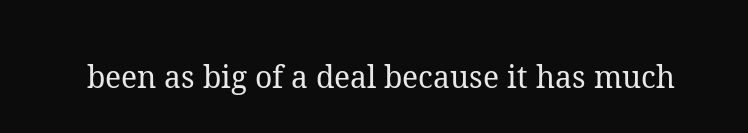been as big of a deal because it has much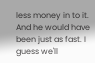less money in to it. And he would have been just as fast. I guess we'll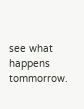see what happens tommorrow.